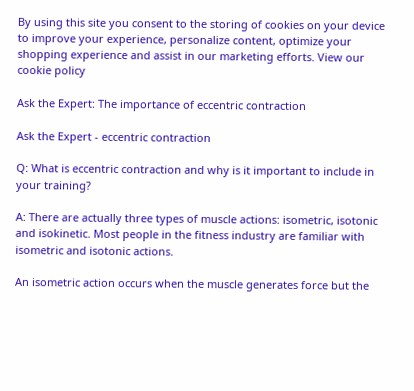By using this site you consent to the storing of cookies on your device to improve your experience, personalize content, optimize your shopping experience and assist in our marketing efforts. View our cookie policy

Ask the Expert: The importance of eccentric contraction

Ask the Expert - eccentric contraction

Q: What is eccentric contraction and why is it important to include in your training?

A: There are actually three types of muscle actions: isometric, isotonic and isokinetic. Most people in the fitness industry are familiar with isometric and isotonic actions.

An isometric action occurs when the muscle generates force but the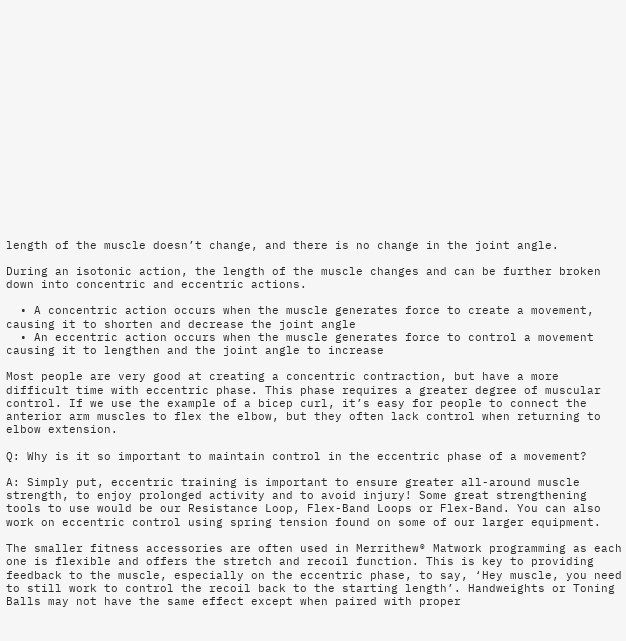length of the muscle doesn’t change, and there is no change in the joint angle.

During an isotonic action, the length of the muscle changes and can be further broken down into concentric and eccentric actions.

  • A concentric action occurs when the muscle generates force to create a movement, causing it to shorten and decrease the joint angle
  • An eccentric action occurs when the muscle generates force to control a movement causing it to lengthen and the joint angle to increase

Most people are very good at creating a concentric contraction, but have a more difficult time with eccentric phase. This phase requires a greater degree of muscular control. If we use the example of a bicep curl, it’s easy for people to connect the anterior arm muscles to flex the elbow, but they often lack control when returning to elbow extension.

Q: Why is it so important to maintain control in the eccentric phase of a movement?

A: Simply put, eccentric training is important to ensure greater all-around muscle strength, to enjoy prolonged activity and to avoid injury! Some great strengthening tools to use would be our Resistance Loop, Flex-Band Loops or Flex-Band. You can also work on eccentric control using spring tension found on some of our larger equipment.

The smaller fitness accessories are often used in Merrithew® Matwork programming as each one is flexible and offers the stretch and recoil function. This is key to providing feedback to the muscle, especially on the eccentric phase, to say, ‘Hey muscle, you need to still work to control the recoil back to the starting length’. Handweights or Toning Balls may not have the same effect except when paired with proper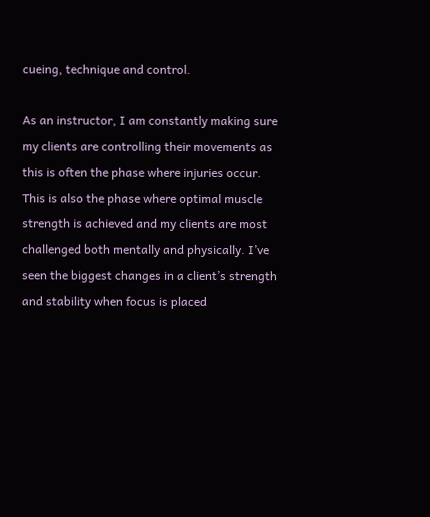cueing, technique and control.

As an instructor, I am constantly making sure my clients are controlling their movements as this is often the phase where injuries occur. This is also the phase where optimal muscle strength is achieved and my clients are most challenged both mentally and physically. I’ve seen the biggest changes in a client’s strength and stability when focus is placed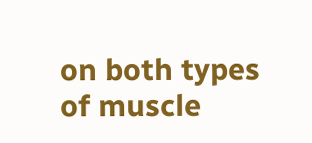on both types of muscle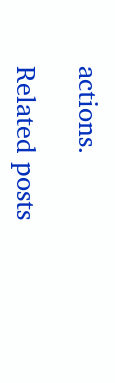actions.

Related posts